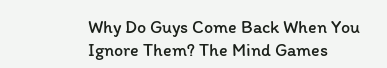Why Do Guys Come Back When You Ignore Them? The Mind Games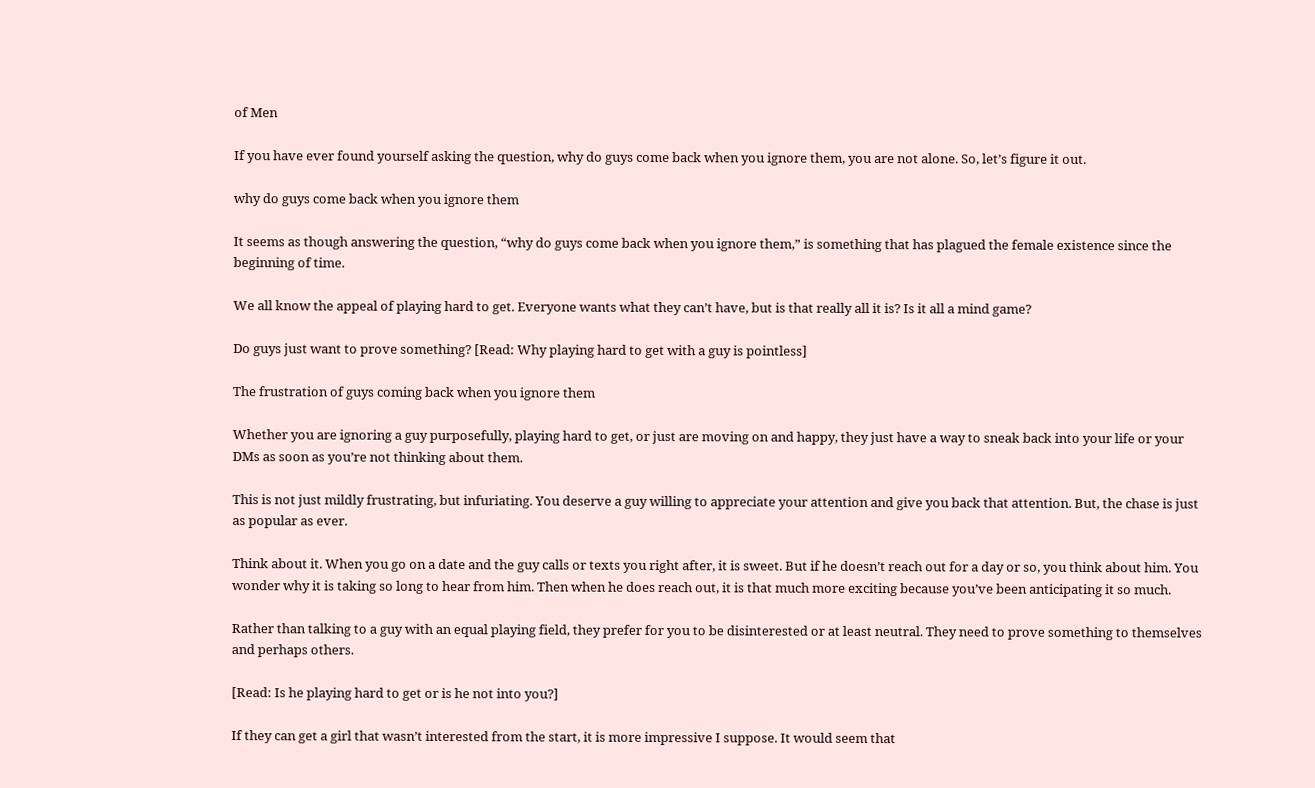of Men

If you have ever found yourself asking the question, why do guys come back when you ignore them, you are not alone. So, let’s figure it out.

why do guys come back when you ignore them

It seems as though answering the question, “why do guys come back when you ignore them,” is something that has plagued the female existence since the beginning of time.

We all know the appeal of playing hard to get. Everyone wants what they can’t have, but is that really all it is? Is it all a mind game?

Do guys just want to prove something? [Read: Why playing hard to get with a guy is pointless]

The frustration of guys coming back when you ignore them

Whether you are ignoring a guy purposefully, playing hard to get, or just are moving on and happy, they just have a way to sneak back into your life or your DMs as soon as you’re not thinking about them.

This is not just mildly frustrating, but infuriating. You deserve a guy willing to appreciate your attention and give you back that attention. But, the chase is just as popular as ever.

Think about it. When you go on a date and the guy calls or texts you right after, it is sweet. But if he doesn’t reach out for a day or so, you think about him. You wonder why it is taking so long to hear from him. Then when he does reach out, it is that much more exciting because you’ve been anticipating it so much.

Rather than talking to a guy with an equal playing field, they prefer for you to be disinterested or at least neutral. They need to prove something to themselves and perhaps others.

[Read: Is he playing hard to get or is he not into you?]

If they can get a girl that wasn’t interested from the start, it is more impressive I suppose. It would seem that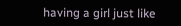having a girl just like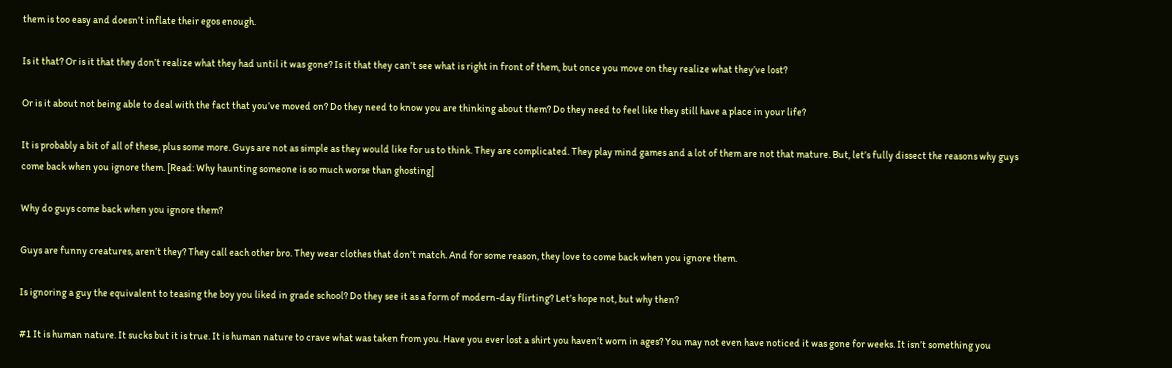them is too easy and doesn’t inflate their egos enough.

Is it that? Or is it that they don’t realize what they had until it was gone? Is it that they can’t see what is right in front of them, but once you move on they realize what they’ve lost?

Or is it about not being able to deal with the fact that you’ve moved on? Do they need to know you are thinking about them? Do they need to feel like they still have a place in your life?

It is probably a bit of all of these, plus some more. Guys are not as simple as they would like for us to think. They are complicated. They play mind games and a lot of them are not that mature. But, let’s fully dissect the reasons why guys come back when you ignore them. [Read: Why haunting someone is so much worse than ghosting]

Why do guys come back when you ignore them?

Guys are funny creatures, aren’t they? They call each other bro. They wear clothes that don’t match. And for some reason, they love to come back when you ignore them.

Is ignoring a guy the equivalent to teasing the boy you liked in grade school? Do they see it as a form of modern-day flirting? Let’s hope not, but why then?

#1 It is human nature. It sucks but it is true. It is human nature to crave what was taken from you. Have you ever lost a shirt you haven’t worn in ages? You may not even have noticed it was gone for weeks. It isn’t something you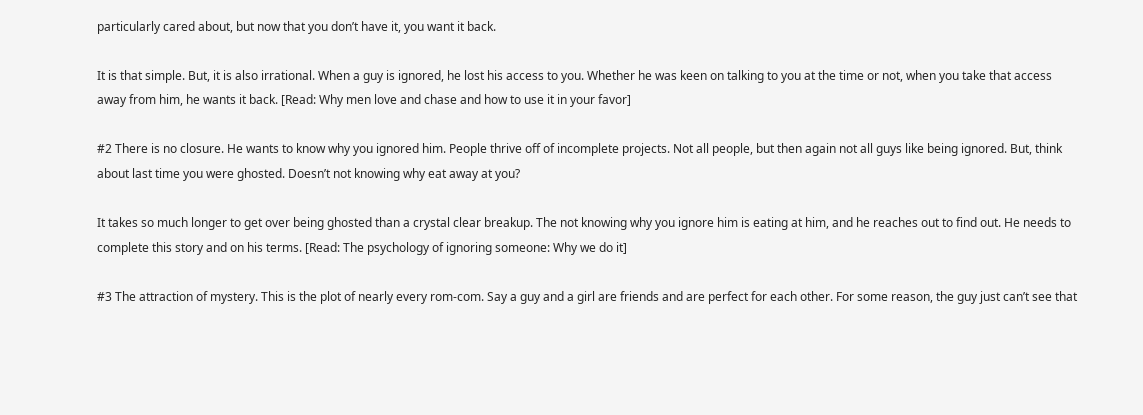particularly cared about, but now that you don’t have it, you want it back.

It is that simple. But, it is also irrational. When a guy is ignored, he lost his access to you. Whether he was keen on talking to you at the time or not, when you take that access away from him, he wants it back. [Read: Why men love and chase and how to use it in your favor]

#2 There is no closure. He wants to know why you ignored him. People thrive off of incomplete projects. Not all people, but then again not all guys like being ignored. But, think about last time you were ghosted. Doesn’t not knowing why eat away at you?

It takes so much longer to get over being ghosted than a crystal clear breakup. The not knowing why you ignore him is eating at him, and he reaches out to find out. He needs to complete this story and on his terms. [Read: The psychology of ignoring someone: Why we do it]

#3 The attraction of mystery. This is the plot of nearly every rom-com. Say a guy and a girl are friends and are perfect for each other. For some reason, the guy just can’t see that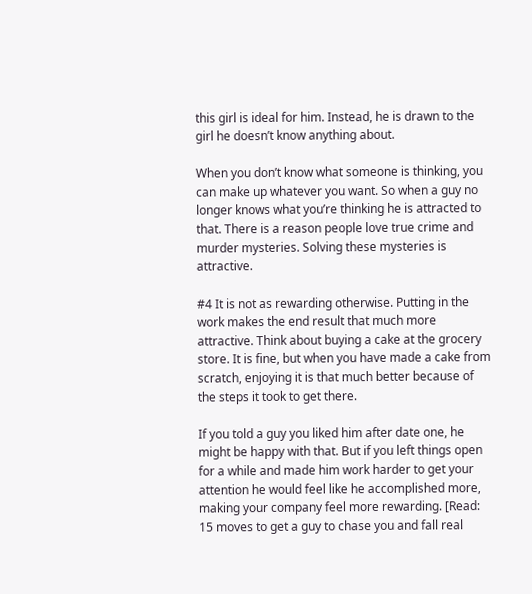this girl is ideal for him. Instead, he is drawn to the girl he doesn’t know anything about.

When you don’t know what someone is thinking, you can make up whatever you want. So when a guy no longer knows what you’re thinking he is attracted to that. There is a reason people love true crime and murder mysteries. Solving these mysteries is attractive.

#4 It is not as rewarding otherwise. Putting in the work makes the end result that much more attractive. Think about buying a cake at the grocery store. It is fine, but when you have made a cake from scratch, enjoying it is that much better because of the steps it took to get there.

If you told a guy you liked him after date one, he might be happy with that. But if you left things open for a while and made him work harder to get your attention he would feel like he accomplished more, making your company feel more rewarding. [Read: 15 moves to get a guy to chase you and fall real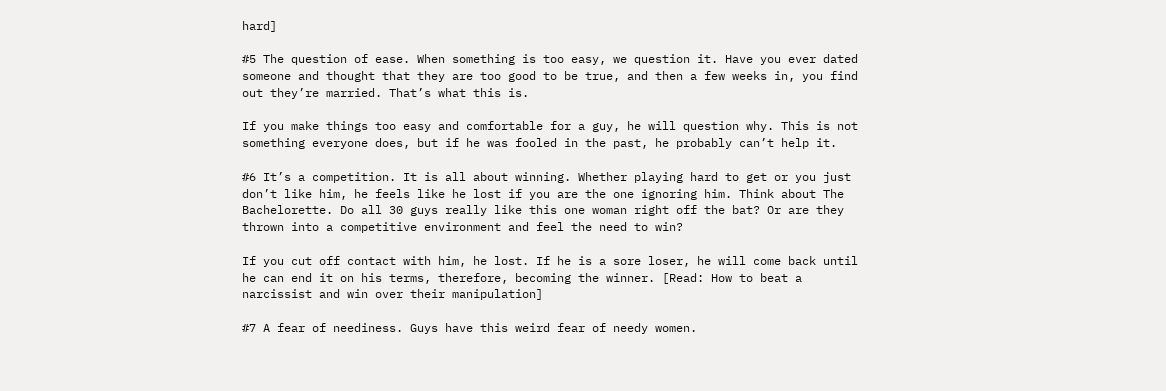hard]

#5 The question of ease. When something is too easy, we question it. Have you ever dated someone and thought that they are too good to be true, and then a few weeks in, you find out they’re married. That’s what this is.

If you make things too easy and comfortable for a guy, he will question why. This is not something everyone does, but if he was fooled in the past, he probably can’t help it.

#6 It’s a competition. It is all about winning. Whether playing hard to get or you just don’t like him, he feels like he lost if you are the one ignoring him. Think about The Bachelorette. Do all 30 guys really like this one woman right off the bat? Or are they thrown into a competitive environment and feel the need to win?

If you cut off contact with him, he lost. If he is a sore loser, he will come back until he can end it on his terms, therefore, becoming the winner. [Read: How to beat a narcissist and win over their manipulation]

#7 A fear of neediness. Guys have this weird fear of needy women.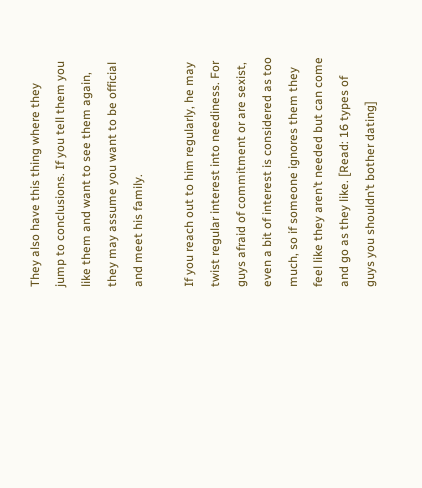They also have this thing where they jump to conclusions. If you tell them you like them and want to see them again, they may assume you want to be official and meet his family.

If you reach out to him regularly, he may twist regular interest into neediness. For guys afraid of commitment or are sexist, even a bit of interest is considered as too much, so if someone ignores them they feel like they aren’t needed but can come and go as they like. [Read: 16 types of guys you shouldn’t bother dating]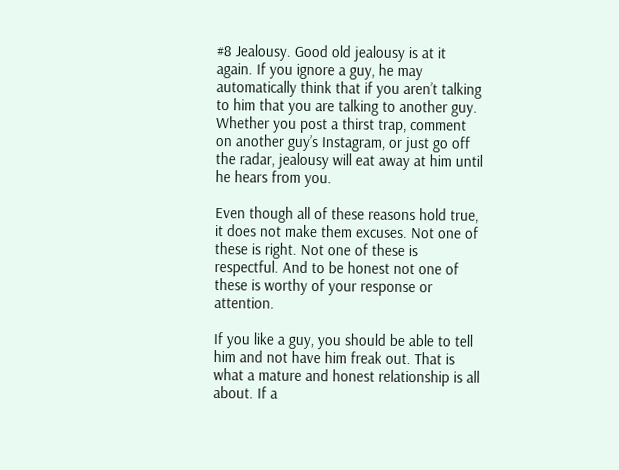#8 Jealousy. Good old jealousy is at it again. If you ignore a guy, he may automatically think that if you aren’t talking to him that you are talking to another guy. Whether you post a thirst trap, comment on another guy’s Instagram, or just go off the radar, jealousy will eat away at him until he hears from you.

Even though all of these reasons hold true, it does not make them excuses. Not one of these is right. Not one of these is respectful. And to be honest not one of these is worthy of your response or attention.

If you like a guy, you should be able to tell him and not have him freak out. That is what a mature and honest relationship is all about. If a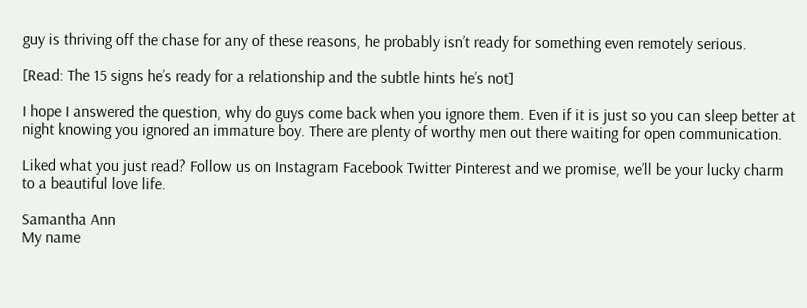guy is thriving off the chase for any of these reasons, he probably isn’t ready for something even remotely serious.

[Read: The 15 signs he’s ready for a relationship and the subtle hints he’s not]

I hope I answered the question, why do guys come back when you ignore them. Even if it is just so you can sleep better at night knowing you ignored an immature boy. There are plenty of worthy men out there waiting for open communication.

Liked what you just read? Follow us on Instagram Facebook Twitter Pinterest and we promise, we’ll be your lucky charm to a beautiful love life.

Samantha Ann
My name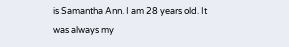is Samantha Ann. I am 28 years old. It was always my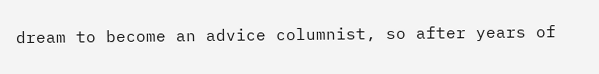dream to become an advice columnist, so after years of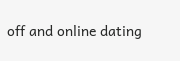off and online dating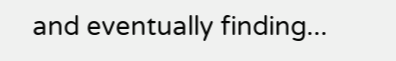and eventually finding...